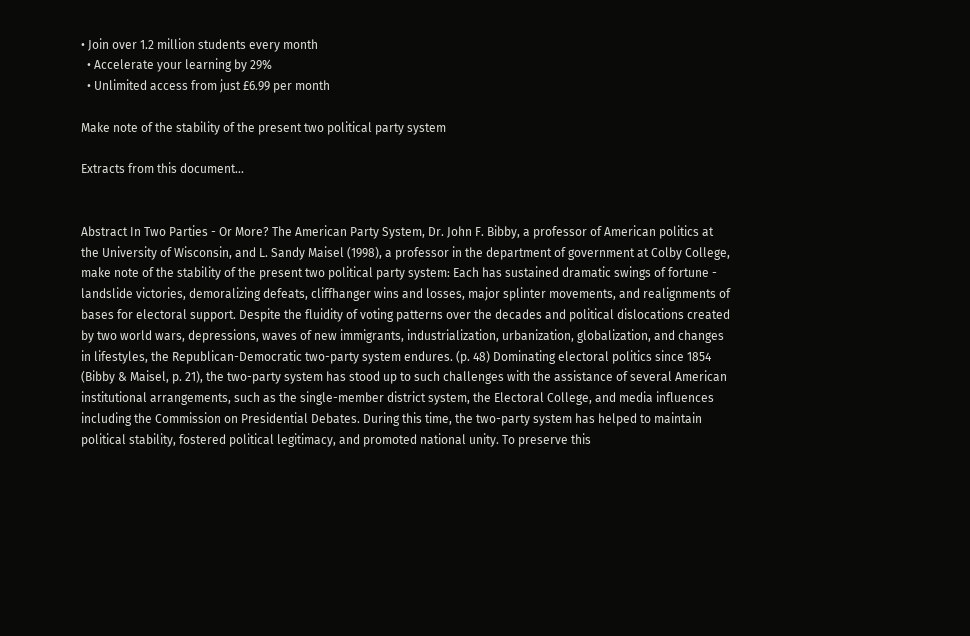• Join over 1.2 million students every month
  • Accelerate your learning by 29%
  • Unlimited access from just £6.99 per month

Make note of the stability of the present two political party system

Extracts from this document...


Abstract In Two Parties - Or More? The American Party System, Dr. John F. Bibby, a professor of American politics at the University of Wisconsin, and L. Sandy Maisel (1998), a professor in the department of government at Colby College, make note of the stability of the present two political party system: Each has sustained dramatic swings of fortune - landslide victories, demoralizing defeats, cliffhanger wins and losses, major splinter movements, and realignments of bases for electoral support. Despite the fluidity of voting patterns over the decades and political dislocations created by two world wars, depressions, waves of new immigrants, industrialization, urbanization, globalization, and changes in lifestyles, the Republican-Democratic two-party system endures. (p. 48) Dominating electoral politics since 1854 (Bibby & Maisel, p. 21), the two-party system has stood up to such challenges with the assistance of several American institutional arrangements, such as the single-member district system, the Electoral College, and media influences including the Commission on Presidential Debates. During this time, the two-party system has helped to maintain political stability, fostered political legitimacy, and promoted national unity. To preserve this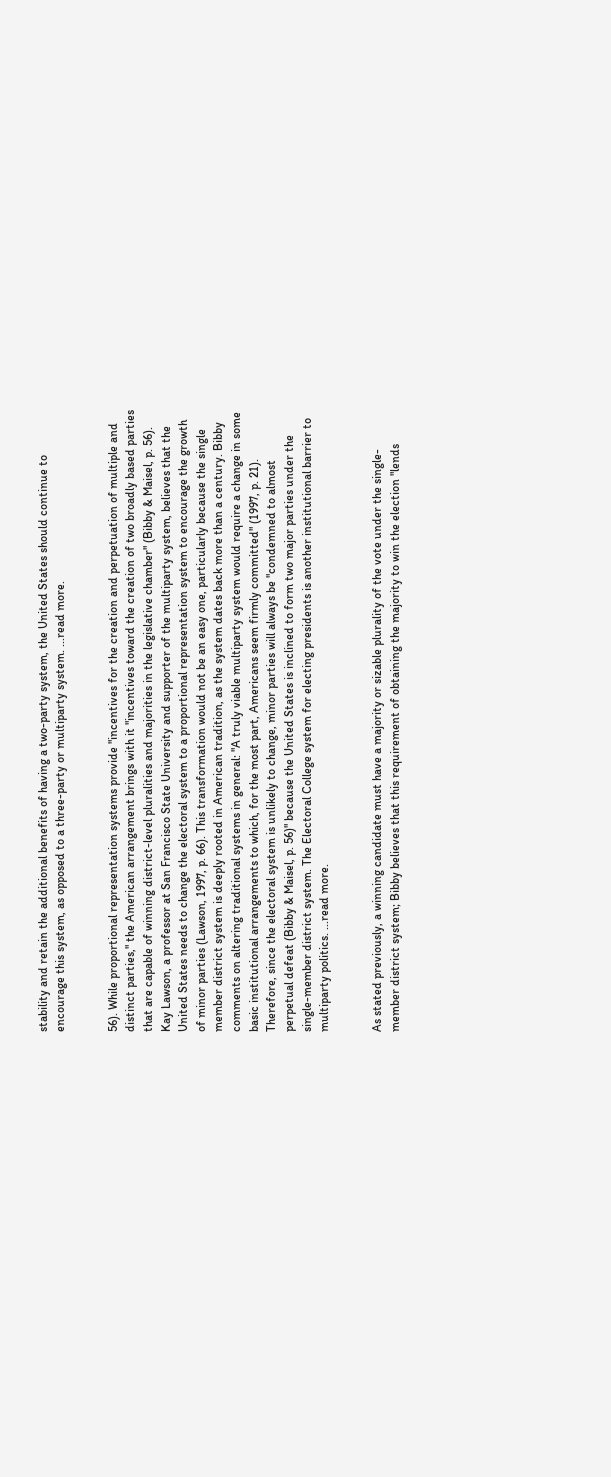stability and retain the additional benefits of having a two-party system, the United States should continue to encourage this system, as opposed to a three-party or multiparty system. ...read more.


56). While proportional representation systems provide "incentives for the creation and perpetuation of multiple and distinct parties," the American arrangement brings with it "incentives toward the creation of two broadly based parties that are capable of winning district-level pluralities and majorities in the legislative chamber" (Bibby & Maisel, p. 56). Kay Lawson, a professor at San Francisco State University and supporter of the multiparty system, believes that the United States needs to change the electoral system to a proportional representation system to encourage the growth of minor parties (Lawson, 1997, p. 66). This transformation would not be an easy one, particularly because the single member district system is deeply rooted in American tradition, as the system dates back more than a century. Bibby comments on altering traditional systems in general: "A truly viable multiparty system would require a change in some basic institutional arrangements to which, for the most part, Americans seem firmly committed" (1997, p. 21). Therefore, since the electoral system is unlikely to change, minor parties will always be "condemned to almost perpetual defeat (Bibby & Maisel, p. 56)" because the United States is inclined to form two major parties under the single-member district system. The Electoral College system for electing presidents is another institutional barrier to multiparty politics. ...read more.


As stated previously, a winning candidate must have a majority or sizable plurality of the vote under the single-member district system; Bibby believes that this requirement of obtaining the majority to win the election "lends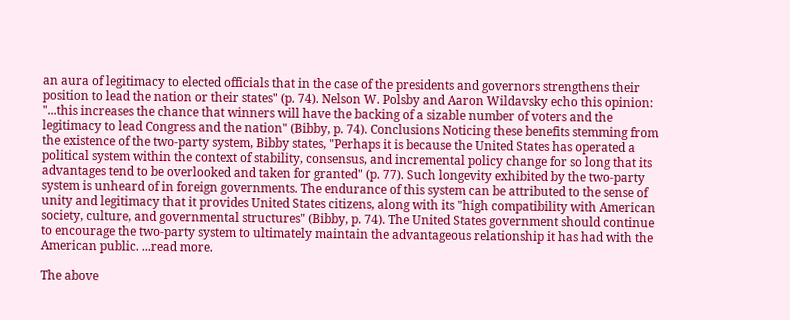an aura of legitimacy to elected officials that in the case of the presidents and governors strengthens their position to lead the nation or their states" (p. 74). Nelson W. Polsby and Aaron Wildavsky echo this opinion: "...this increases the chance that winners will have the backing of a sizable number of voters and the legitimacy to lead Congress and the nation" (Bibby, p. 74). Conclusions Noticing these benefits stemming from the existence of the two-party system, Bibby states, "Perhaps it is because the United States has operated a political system within the context of stability, consensus, and incremental policy change for so long that its advantages tend to be overlooked and taken for granted" (p. 77). Such longevity exhibited by the two-party system is unheard of in foreign governments. The endurance of this system can be attributed to the sense of unity and legitimacy that it provides United States citizens, along with its "high compatibility with American society, culture, and governmental structures" (Bibby, p. 74). The United States government should continue to encourage the two-party system to ultimately maintain the advantageous relationship it has had with the American public. ...read more.

The above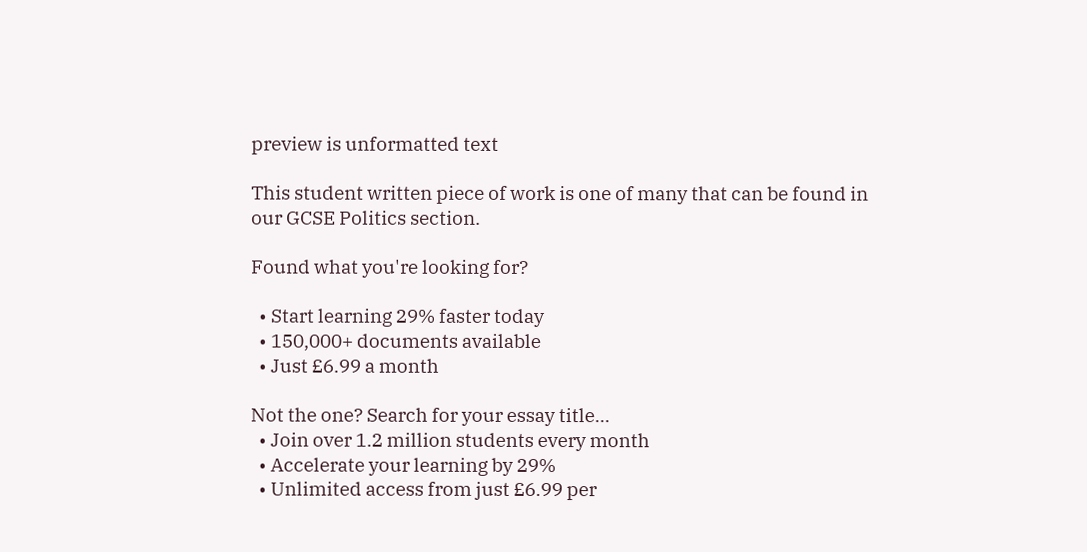preview is unformatted text

This student written piece of work is one of many that can be found in our GCSE Politics section.

Found what you're looking for?

  • Start learning 29% faster today
  • 150,000+ documents available
  • Just £6.99 a month

Not the one? Search for your essay title...
  • Join over 1.2 million students every month
  • Accelerate your learning by 29%
  • Unlimited access from just £6.99 per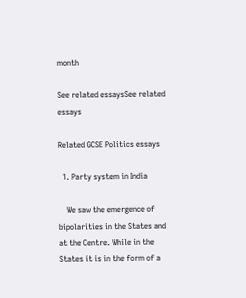month

See related essaysSee related essays

Related GCSE Politics essays

  1. Party system in India

    We saw the emergence of bipolarities in the States and at the Centre. While in the States it is in the form of a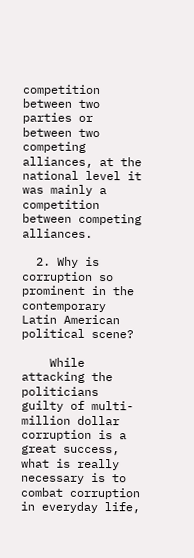competition between two parties or between two competing alliances, at the national level it was mainly a competition between competing alliances.

  2. Why is corruption so prominent in the contemporary Latin American political scene?

    While attacking the politicians guilty of multi-million dollar corruption is a great success, what is really necessary is to combat corruption in everyday life,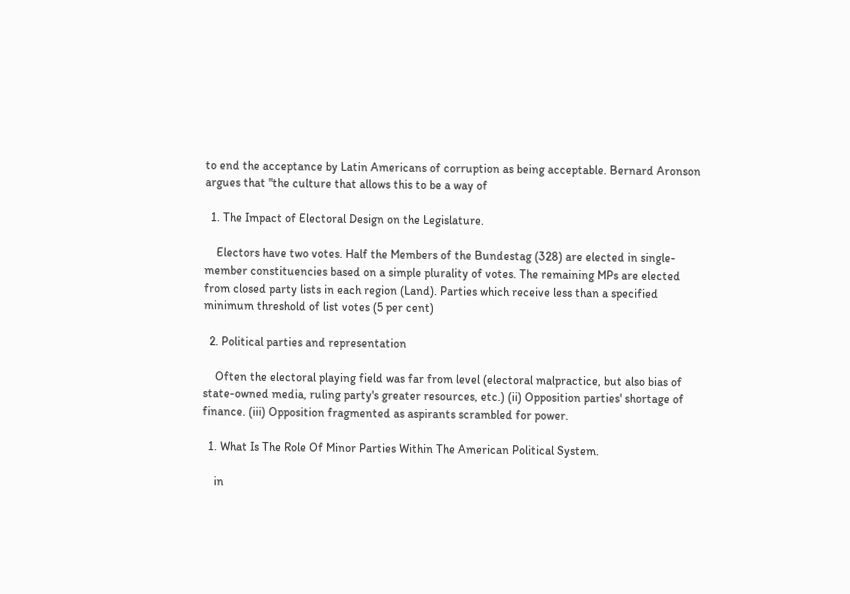to end the acceptance by Latin Americans of corruption as being acceptable. Bernard Aronson argues that "the culture that allows this to be a way of

  1. The Impact of Electoral Design on the Legislature.

    Electors have two votes. Half the Members of the Bundestag (328) are elected in single-member constituencies based on a simple plurality of votes. The remaining MPs are elected from closed party lists in each region (Land). Parties which receive less than a specified minimum threshold of list votes (5 per cent)

  2. Political parties and representation

    Often the electoral playing field was far from level (electoral malpractice, but also bias of state-owned media, ruling party's greater resources, etc.) (ii) Opposition parties' shortage of finance. (iii) Opposition fragmented as aspirants scrambled for power.

  1. What Is The Role Of Minor Parties Within The American Political System.

    in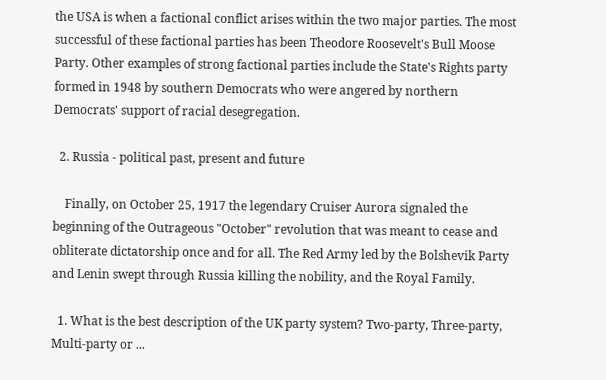the USA is when a factional conflict arises within the two major parties. The most successful of these factional parties has been Theodore Roosevelt's Bull Moose Party. Other examples of strong factional parties include the State's Rights party formed in 1948 by southern Democrats who were angered by northern Democrats' support of racial desegregation.

  2. Russia - political past, present and future

    Finally, on October 25, 1917 the legendary Cruiser Aurora signaled the beginning of the Outrageous "October" revolution that was meant to cease and obliterate dictatorship once and for all. The Red Army led by the Bolshevik Party and Lenin swept through Russia killing the nobility, and the Royal Family.

  1. What is the best description of the UK party system? Two-party, Three-party, Multi-party or ...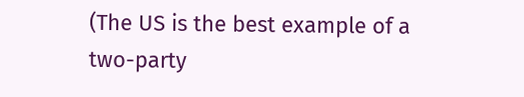(The US is the best example of a two-party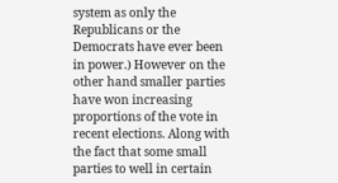system as only the Republicans or the Democrats have ever been in power.) However on the other hand smaller parties have won increasing proportions of the vote in recent elections. Along with the fact that some small parties to well in certain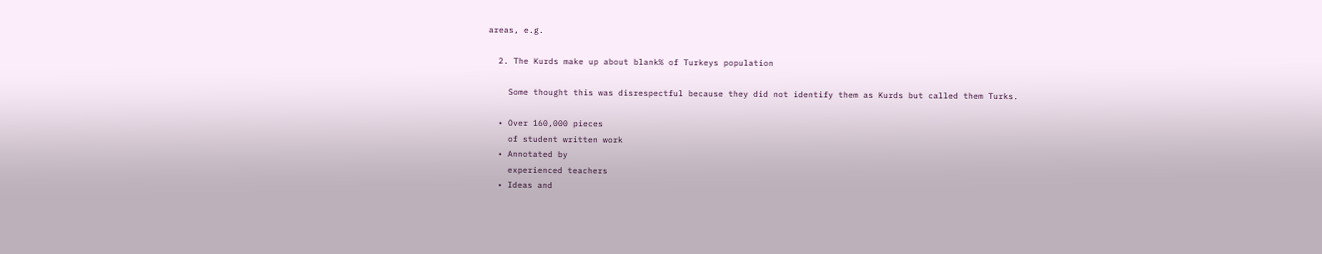areas, e.g.

  2. The Kurds make up about blank% of Turkeys population

    Some thought this was disrespectful because they did not identify them as Kurds but called them Turks.

  • Over 160,000 pieces
    of student written work
  • Annotated by
    experienced teachers
  • Ideas and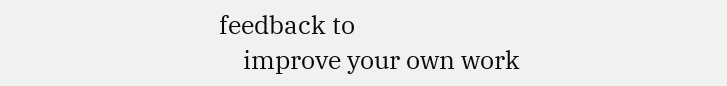feedback to
    improve your own work